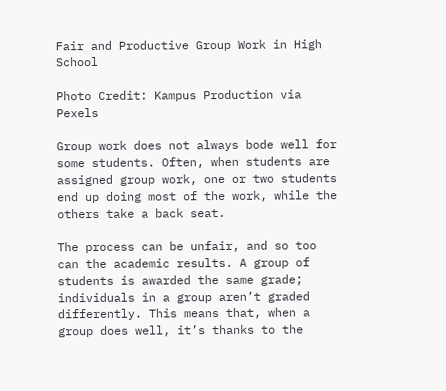Fair and Productive Group Work in High School

Photo Credit: Kampus Production via Pexels

Group work does not always bode well for some students. Often, when students are assigned group work, one or two students end up doing most of the work, while the others take a back seat.

The process can be unfair, and so too can the academic results. A group of students is awarded the same grade; individuals in a group aren’t graded differently. This means that, when a group does well, it’s thanks to the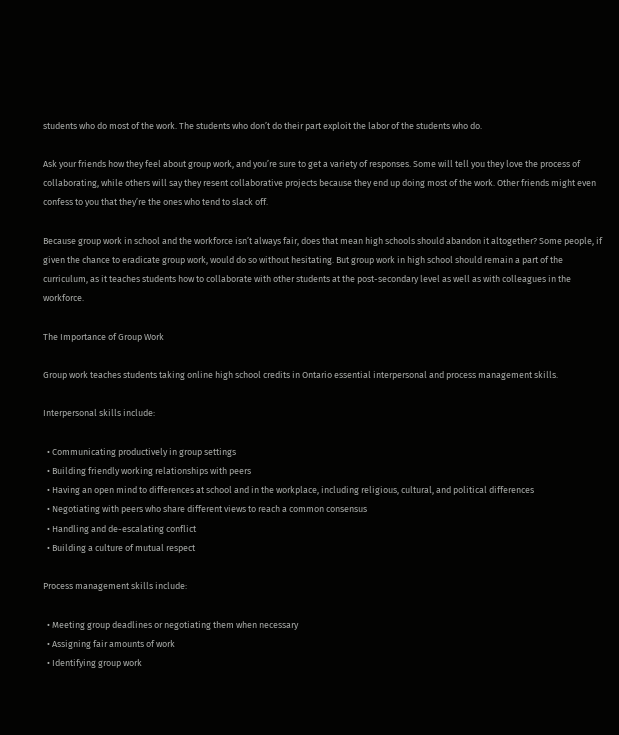students who do most of the work. The students who don’t do their part exploit the labor of the students who do.

Ask your friends how they feel about group work, and you’re sure to get a variety of responses. Some will tell you they love the process of collaborating, while others will say they resent collaborative projects because they end up doing most of the work. Other friends might even confess to you that they’re the ones who tend to slack off.

Because group work in school and the workforce isn’t always fair, does that mean high schools should abandon it altogether? Some people, if given the chance to eradicate group work, would do so without hesitating. But group work in high school should remain a part of the curriculum, as it teaches students how to collaborate with other students at the post-secondary level as well as with colleagues in the workforce.

The Importance of Group Work

Group work teaches students taking online high school credits in Ontario essential interpersonal and process management skills.

Interpersonal skills include:

  • Communicating productively in group settings
  • Building friendly working relationships with peers
  • Having an open mind to differences at school and in the workplace, including religious, cultural, and political differences
  • Negotiating with peers who share different views to reach a common consensus
  • Handling and de-escalating conflict
  • Building a culture of mutual respect

Process management skills include:

  • Meeting group deadlines or negotiating them when necessary
  • Assigning fair amounts of work
  • Identifying group work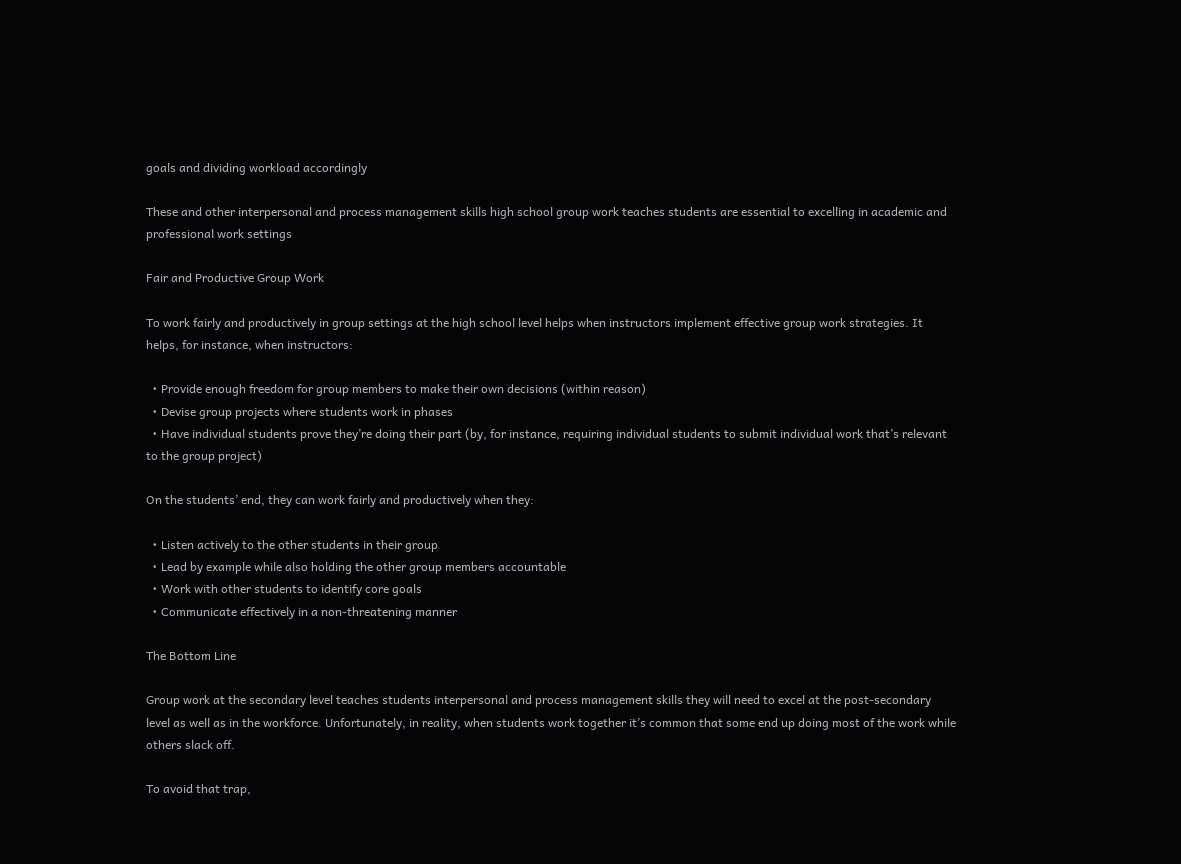goals and dividing workload accordingly

These and other interpersonal and process management skills high school group work teaches students are essential to excelling in academic and professional work settings

Fair and Productive Group Work

To work fairly and productively in group settings at the high school level helps when instructors implement effective group work strategies. It helps, for instance, when instructors:

  • Provide enough freedom for group members to make their own decisions (within reason)
  • Devise group projects where students work in phases
  • Have individual students prove they’re doing their part (by, for instance, requiring individual students to submit individual work that’s relevant to the group project)

On the students’ end, they can work fairly and productively when they:

  • Listen actively to the other students in their group
  • Lead by example while also holding the other group members accountable
  • Work with other students to identify core goals
  • Communicate effectively in a non-threatening manner

The Bottom Line

Group work at the secondary level teaches students interpersonal and process management skills they will need to excel at the post-secondary level as well as in the workforce. Unfortunately, in reality, when students work together it’s common that some end up doing most of the work while others slack off.

To avoid that trap,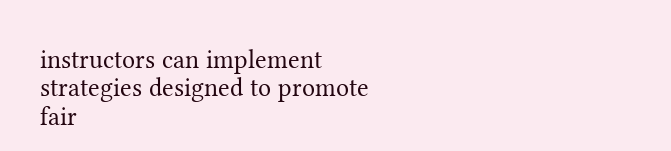instructors can implement strategies designed to promote fair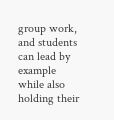group work, and students can lead by example while also holding their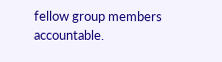fellow group members accountable.